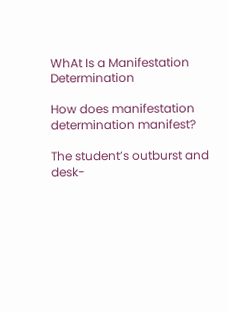WhAt Is a Manifestation Determination

How does manifestation determination manifest?

The student’s outburst and desk-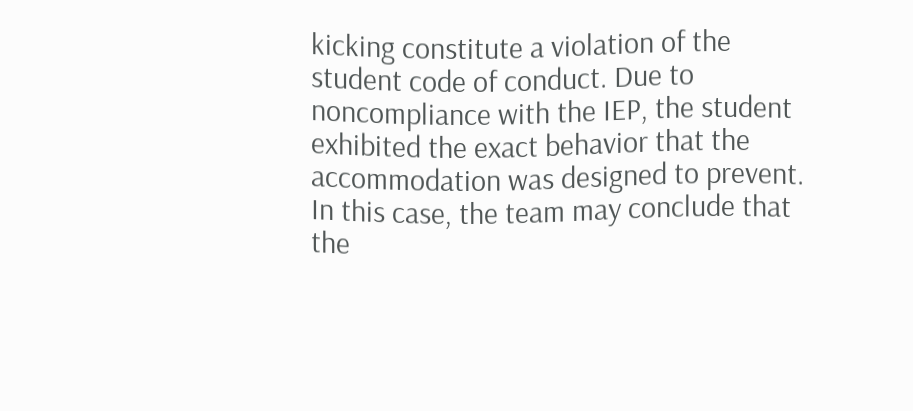kicking constitute a violation of the student code of conduct. Due to noncompliance with the IEP, the student exhibited the exact behavior that the accommodation was designed to prevent. In this case, the team may conclude that the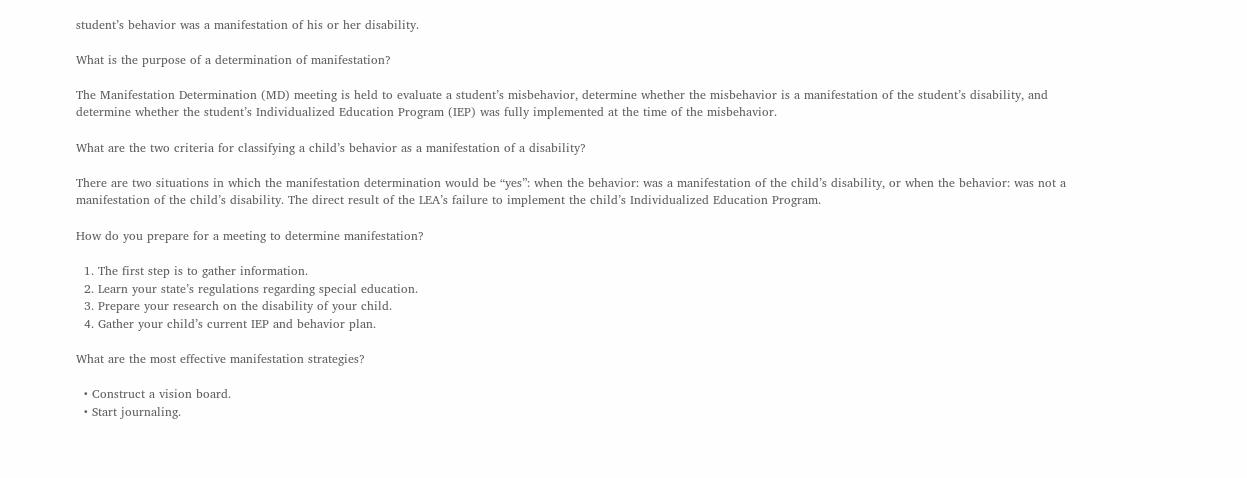student’s behavior was a manifestation of his or her disability.

What is the purpose of a determination of manifestation?

The Manifestation Determination (MD) meeting is held to evaluate a student’s misbehavior, determine whether the misbehavior is a manifestation of the student’s disability, and determine whether the student’s Individualized Education Program (IEP) was fully implemented at the time of the misbehavior.

What are the two criteria for classifying a child’s behavior as a manifestation of a disability?

There are two situations in which the manifestation determination would be “yes”: when the behavior: was a manifestation of the child’s disability, or when the behavior: was not a manifestation of the child’s disability. The direct result of the LEA’s failure to implement the child’s Individualized Education Program.

How do you prepare for a meeting to determine manifestation?

  1. The first step is to gather information.
  2. Learn your state’s regulations regarding special education.
  3. Prepare your research on the disability of your child.
  4. Gather your child’s current IEP and behavior plan.

What are the most effective manifestation strategies?

  • Construct a vision board.
  • Start journaling.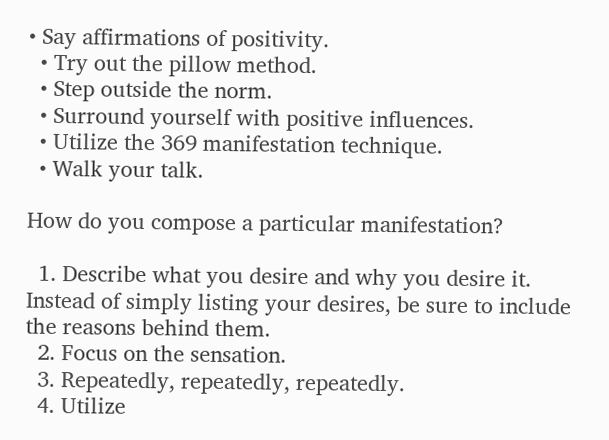• Say affirmations of positivity.
  • Try out the pillow method.
  • Step outside the norm.
  • Surround yourself with positive influences.
  • Utilize the 369 manifestation technique.
  • Walk your talk.

How do you compose a particular manifestation?

  1. Describe what you desire and why you desire it. Instead of simply listing your desires, be sure to include the reasons behind them.
  2. Focus on the sensation.
  3. Repeatedly, repeatedly, repeatedly.
  4. Utilize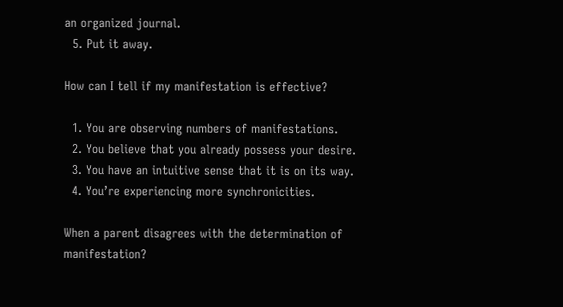an organized journal.
  5. Put it away.

How can I tell if my manifestation is effective?

  1. You are observing numbers of manifestations.
  2. You believe that you already possess your desire.
  3. You have an intuitive sense that it is on its way.
  4. You’re experiencing more synchronicities.

When a parent disagrees with the determination of manifestation?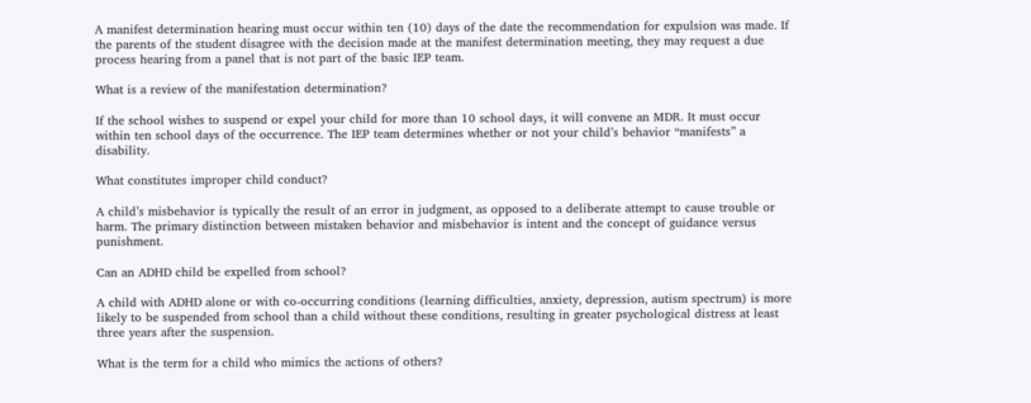A manifest determination hearing must occur within ten (10) days of the date the recommendation for expulsion was made. If the parents of the student disagree with the decision made at the manifest determination meeting, they may request a due process hearing from a panel that is not part of the basic IEP team.

What is a review of the manifestation determination?

If the school wishes to suspend or expel your child for more than 10 school days, it will convene an MDR. It must occur within ten school days of the occurrence. The IEP team determines whether or not your child’s behavior “manifests” a disability.

What constitutes improper child conduct?

A child’s misbehavior is typically the result of an error in judgment, as opposed to a deliberate attempt to cause trouble or harm. The primary distinction between mistaken behavior and misbehavior is intent and the concept of guidance versus punishment.

Can an ADHD child be expelled from school?

A child with ADHD alone or with co-occurring conditions (learning difficulties, anxiety, depression, autism spectrum) is more likely to be suspended from school than a child without these conditions, resulting in greater psychological distress at least three years after the suspension.

What is the term for a child who mimics the actions of others?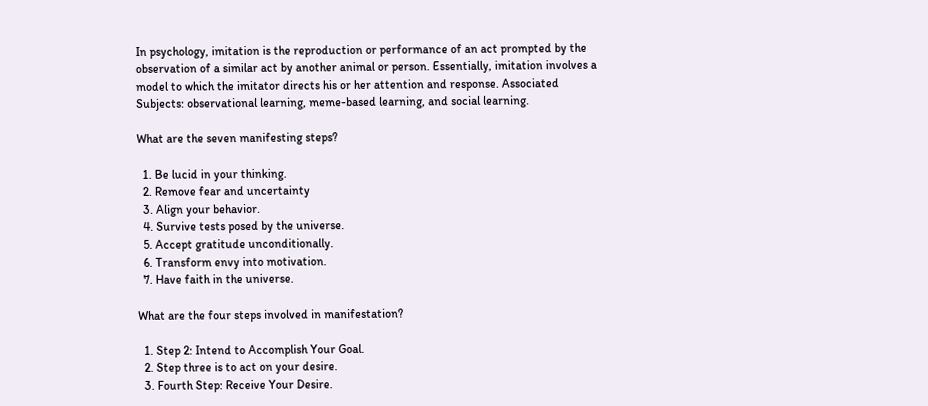In psychology, imitation is the reproduction or performance of an act prompted by the observation of a similar act by another animal or person. Essentially, imitation involves a model to which the imitator directs his or her attention and response. Associated Subjects: observational learning, meme-based learning, and social learning.

What are the seven manifesting steps?

  1. Be lucid in your thinking.
  2. Remove fear and uncertainty
  3. Align your behavior.
  4. Survive tests posed by the universe.
  5. Accept gratitude unconditionally.
  6. Transform envy into motivation.
  7. Have faith in the universe.

What are the four steps involved in manifestation?

  1. Step 2: Intend to Accomplish Your Goal.
  2. Step three is to act on your desire.
  3. Fourth Step: Receive Your Desire.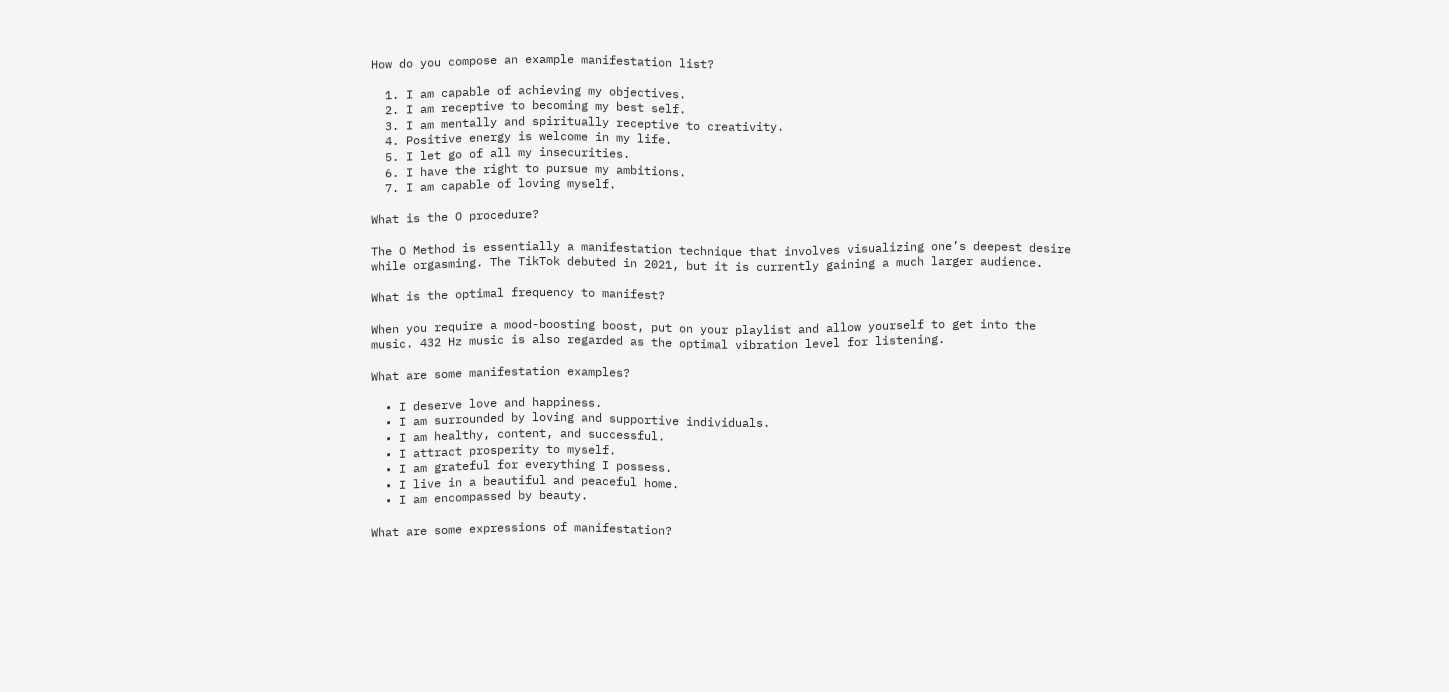How do you compose an example manifestation list?

  1. I am capable of achieving my objectives.
  2. I am receptive to becoming my best self.
  3. I am mentally and spiritually receptive to creativity.
  4. Positive energy is welcome in my life.
  5. I let go of all my insecurities.
  6. I have the right to pursue my ambitions.
  7. I am capable of loving myself.

What is the O procedure?

The O Method is essentially a manifestation technique that involves visualizing one’s deepest desire while orgasming. The TikTok debuted in 2021, but it is currently gaining a much larger audience.

What is the optimal frequency to manifest?

When you require a mood-boosting boost, put on your playlist and allow yourself to get into the music. 432 Hz music is also regarded as the optimal vibration level for listening.

What are some manifestation examples?

  • I deserve love and happiness.
  • I am surrounded by loving and supportive individuals.
  • I am healthy, content, and successful.
  • I attract prosperity to myself.
  • I am grateful for everything I possess.
  • I live in a beautiful and peaceful home.
  • I am encompassed by beauty.

What are some expressions of manifestation?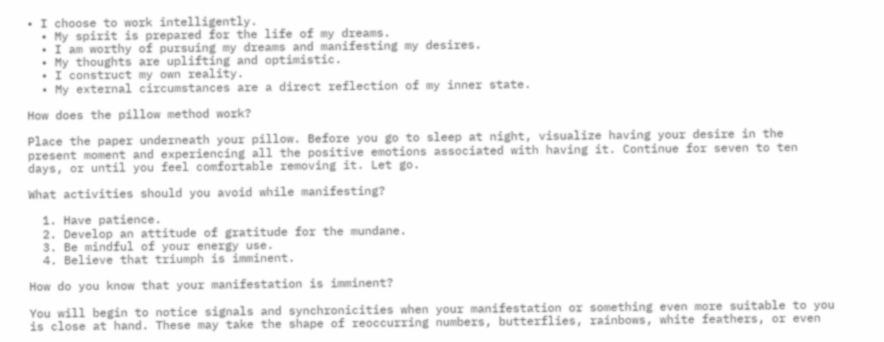• I choose to work intelligently.
  • My spirit is prepared for the life of my dreams.
  • I am worthy of pursuing my dreams and manifesting my desires.
  • My thoughts are uplifting and optimistic.
  • I construct my own reality.
  • My external circumstances are a direct reflection of my inner state.

How does the pillow method work?

Place the paper underneath your pillow. Before you go to sleep at night, visualize having your desire in the present moment and experiencing all the positive emotions associated with having it. Continue for seven to ten days, or until you feel comfortable removing it. Let go.

What activities should you avoid while manifesting?

  1. Have patience.
  2. Develop an attitude of gratitude for the mundane.
  3. Be mindful of your energy use.
  4. Believe that triumph is imminent.

How do you know that your manifestation is imminent?

You will begin to notice signals and synchronicities when your manifestation or something even more suitable to you is close at hand. These may take the shape of reoccurring numbers, butterflies, rainbows, white feathers, or even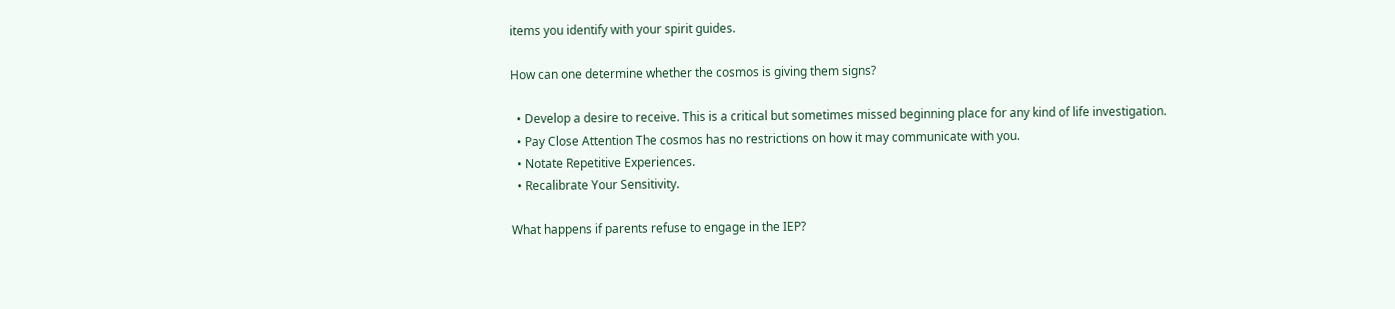items you identify with your spirit guides.

How can one determine whether the cosmos is giving them signs?

  • Develop a desire to receive. This is a critical but sometimes missed beginning place for any kind of life investigation.
  • Pay Close Attention The cosmos has no restrictions on how it may communicate with you.
  • Notate Repetitive Experiences.
  • Recalibrate Your Sensitivity.

What happens if parents refuse to engage in the IEP?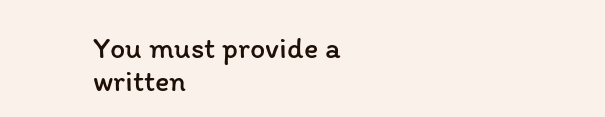You must provide a written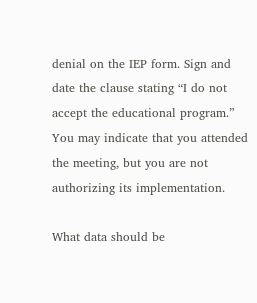denial on the IEP form. Sign and date the clause stating “I do not accept the educational program.” You may indicate that you attended the meeting, but you are not authorizing its implementation.

What data should be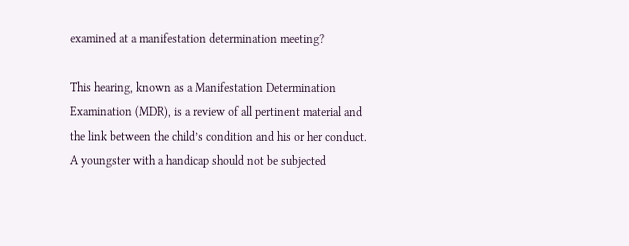examined at a manifestation determination meeting?

This hearing, known as a Manifestation Determination Examination (MDR), is a review of all pertinent material and the link between the child’s condition and his or her conduct. A youngster with a handicap should not be subjected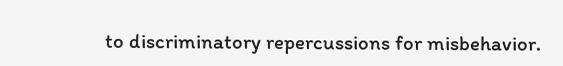to discriminatory repercussions for misbehavior.